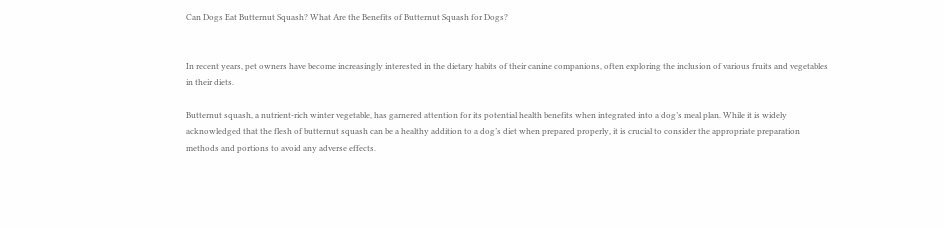Can Dogs Eat Butternut Squash? What Are the Benefits of Butternut Squash for Dogs?


In recent years, pet owners have become increasingly interested in the dietary habits of their canine companions, often exploring the inclusion of various fruits and vegetables in their diets.

Butternut squash, a nutrient-rich winter vegetable, has garnered attention for its potential health benefits when integrated into a dog’s meal plan. While it is widely acknowledged that the flesh of butternut squash can be a healthy addition to a dog’s diet when prepared properly, it is crucial to consider the appropriate preparation methods and portions to avoid any adverse effects.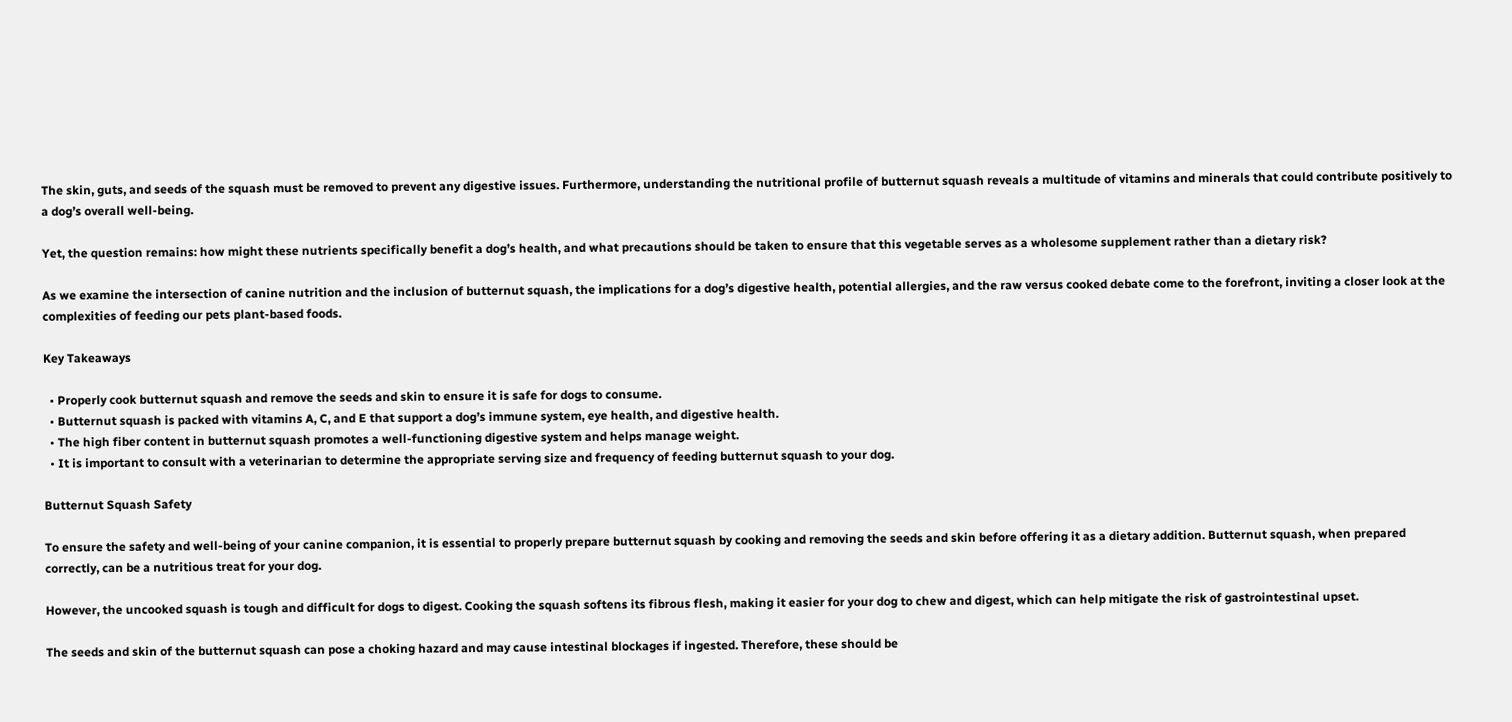The skin, guts, and seeds of the squash must be removed to prevent any digestive issues. Furthermore, understanding the nutritional profile of butternut squash reveals a multitude of vitamins and minerals that could contribute positively to a dog’s overall well-being.

Yet, the question remains: how might these nutrients specifically benefit a dog’s health, and what precautions should be taken to ensure that this vegetable serves as a wholesome supplement rather than a dietary risk?

As we examine the intersection of canine nutrition and the inclusion of butternut squash, the implications for a dog’s digestive health, potential allergies, and the raw versus cooked debate come to the forefront, inviting a closer look at the complexities of feeding our pets plant-based foods.

Key Takeaways

  • Properly cook butternut squash and remove the seeds and skin to ensure it is safe for dogs to consume.
  • Butternut squash is packed with vitamins A, C, and E that support a dog’s immune system, eye health, and digestive health.
  • The high fiber content in butternut squash promotes a well-functioning digestive system and helps manage weight.
  • It is important to consult with a veterinarian to determine the appropriate serving size and frequency of feeding butternut squash to your dog.

Butternut Squash Safety

To ensure the safety and well-being of your canine companion, it is essential to properly prepare butternut squash by cooking and removing the seeds and skin before offering it as a dietary addition. Butternut squash, when prepared correctly, can be a nutritious treat for your dog.

However, the uncooked squash is tough and difficult for dogs to digest. Cooking the squash softens its fibrous flesh, making it easier for your dog to chew and digest, which can help mitigate the risk of gastrointestinal upset.

The seeds and skin of the butternut squash can pose a choking hazard and may cause intestinal blockages if ingested. Therefore, these should be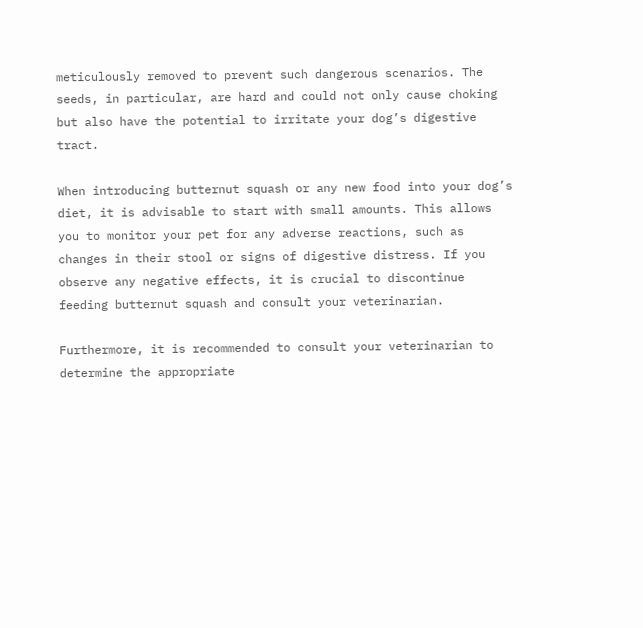meticulously removed to prevent such dangerous scenarios. The seeds, in particular, are hard and could not only cause choking but also have the potential to irritate your dog’s digestive tract.

When introducing butternut squash or any new food into your dog’s diet, it is advisable to start with small amounts. This allows you to monitor your pet for any adverse reactions, such as changes in their stool or signs of digestive distress. If you observe any negative effects, it is crucial to discontinue feeding butternut squash and consult your veterinarian.

Furthermore, it is recommended to consult your veterinarian to determine the appropriate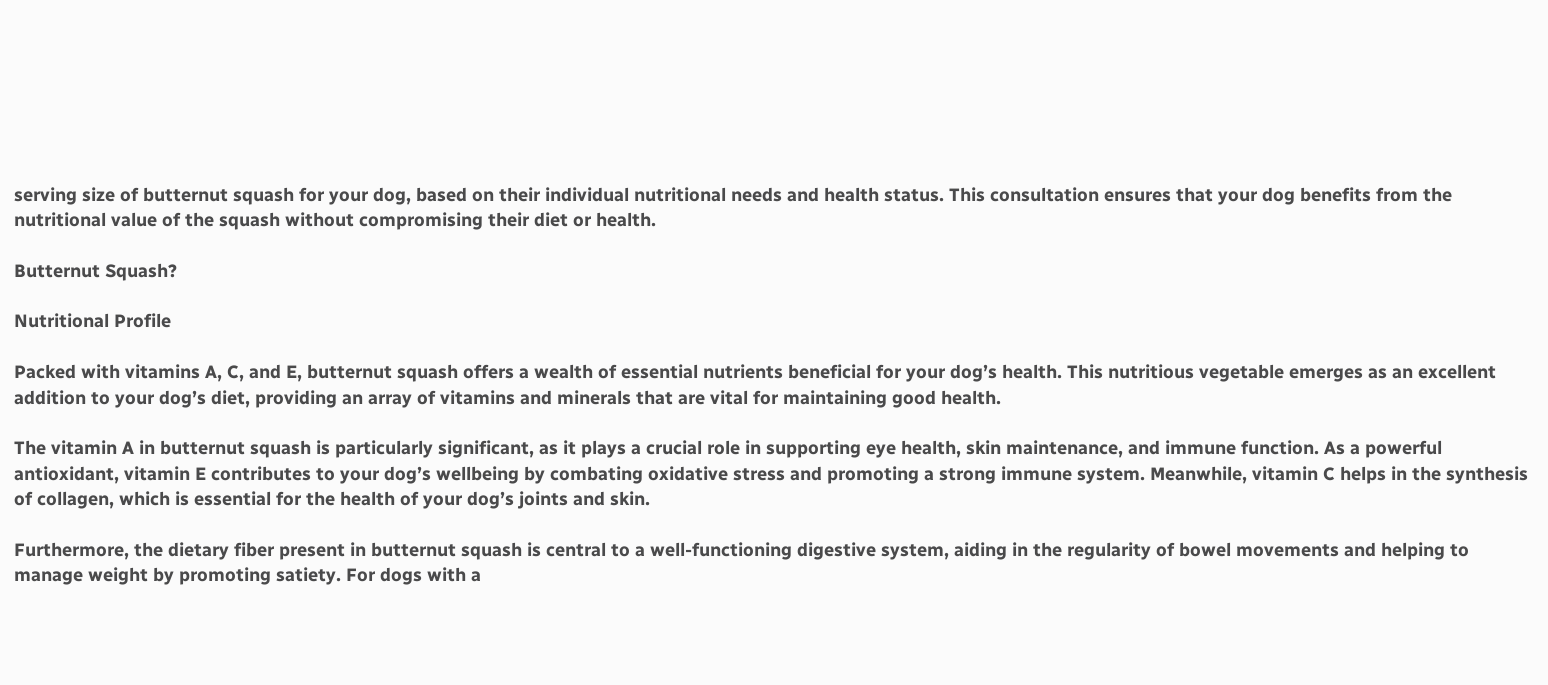serving size of butternut squash for your dog, based on their individual nutritional needs and health status. This consultation ensures that your dog benefits from the nutritional value of the squash without compromising their diet or health.

Butternut Squash?

Nutritional Profile

Packed with vitamins A, C, and E, butternut squash offers a wealth of essential nutrients beneficial for your dog’s health. This nutritious vegetable emerges as an excellent addition to your dog’s diet, providing an array of vitamins and minerals that are vital for maintaining good health.

The vitamin A in butternut squash is particularly significant, as it plays a crucial role in supporting eye health, skin maintenance, and immune function. As a powerful antioxidant, vitamin E contributes to your dog’s wellbeing by combating oxidative stress and promoting a strong immune system. Meanwhile, vitamin C helps in the synthesis of collagen, which is essential for the health of your dog’s joints and skin.

Furthermore, the dietary fiber present in butternut squash is central to a well-functioning digestive system, aiding in the regularity of bowel movements and helping to manage weight by promoting satiety. For dogs with a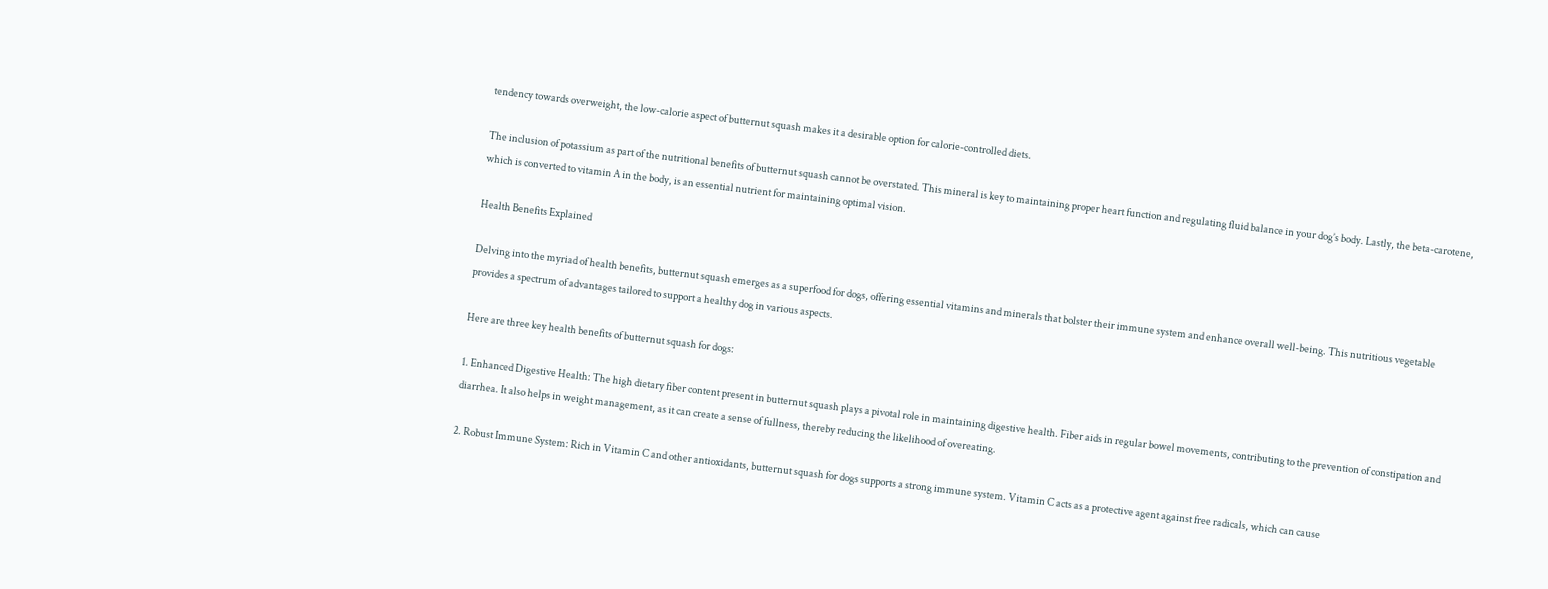tendency towards overweight, the low-calorie aspect of butternut squash makes it a desirable option for calorie-controlled diets.

The inclusion of potassium as part of the nutritional benefits of butternut squash cannot be overstated. This mineral is key to maintaining proper heart function and regulating fluid balance in your dog’s body. Lastly, the beta-carotene, which is converted to vitamin A in the body, is an essential nutrient for maintaining optimal vision.

Health Benefits Explained

Delving into the myriad of health benefits, butternut squash emerges as a superfood for dogs, offering essential vitamins and minerals that bolster their immune system and enhance overall well-being. This nutritious vegetable provides a spectrum of advantages tailored to support a healthy dog in various aspects.

Here are three key health benefits of butternut squash for dogs:

1. Enhanced Digestive Health: The high dietary fiber content present in butternut squash plays a pivotal role in maintaining digestive health. Fiber aids in regular bowel movements, contributing to the prevention of constipation and diarrhea. It also helps in weight management, as it can create a sense of fullness, thereby reducing the likelihood of overeating.

2. Robust Immune System: Rich in Vitamin C and other antioxidants, butternut squash for dogs supports a strong immune system. Vitamin C acts as a protective agent against free radicals, which can cause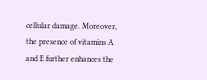cellular damage. Moreover, the presence of vitamins A and E further enhances the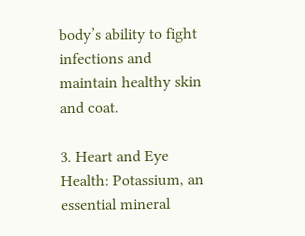body’s ability to fight infections and maintain healthy skin and coat.

3. Heart and Eye Health: Potassium, an essential mineral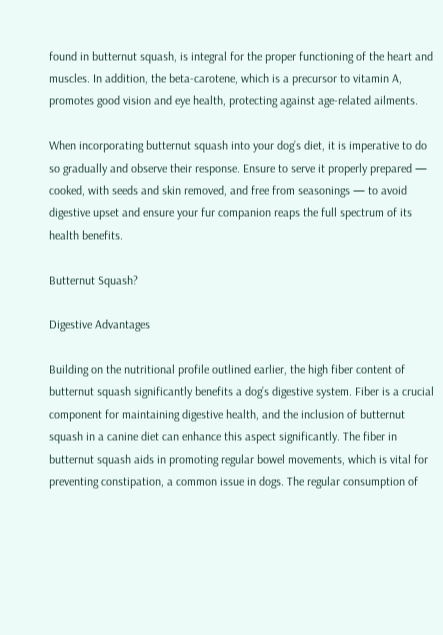found in butternut squash, is integral for the proper functioning of the heart and muscles. In addition, the beta-carotene, which is a precursor to vitamin A, promotes good vision and eye health, protecting against age-related ailments.

When incorporating butternut squash into your dog’s diet, it is imperative to do so gradually and observe their response. Ensure to serve it properly prepared — cooked, with seeds and skin removed, and free from seasonings — to avoid digestive upset and ensure your fur companion reaps the full spectrum of its health benefits.

Butternut Squash?

Digestive Advantages

Building on the nutritional profile outlined earlier, the high fiber content of butternut squash significantly benefits a dog’s digestive system. Fiber is a crucial component for maintaining digestive health, and the inclusion of butternut squash in a canine diet can enhance this aspect significantly. The fiber in butternut squash aids in promoting regular bowel movements, which is vital for preventing constipation, a common issue in dogs. The regular consumption of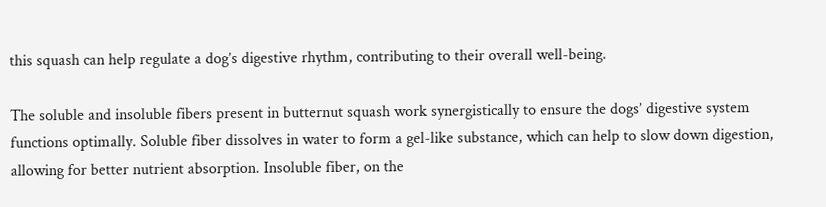this squash can help regulate a dog’s digestive rhythm, contributing to their overall well-being.

The soluble and insoluble fibers present in butternut squash work synergistically to ensure the dogs’ digestive system functions optimally. Soluble fiber dissolves in water to form a gel-like substance, which can help to slow down digestion, allowing for better nutrient absorption. Insoluble fiber, on the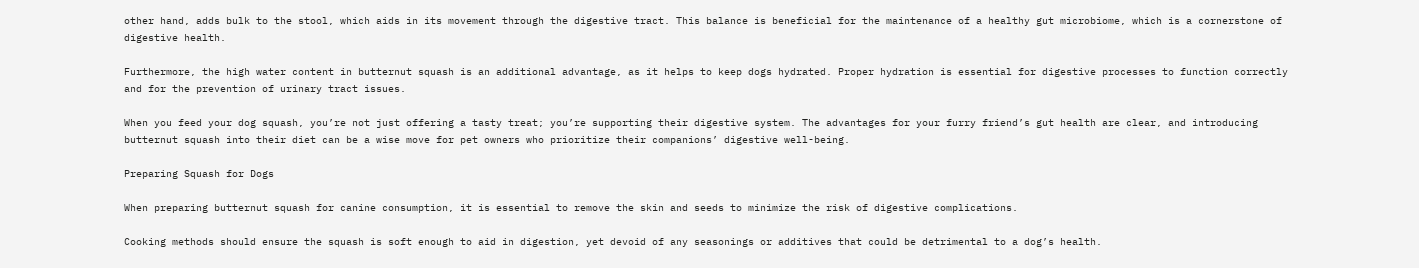other hand, adds bulk to the stool, which aids in its movement through the digestive tract. This balance is beneficial for the maintenance of a healthy gut microbiome, which is a cornerstone of digestive health.

Furthermore, the high water content in butternut squash is an additional advantage, as it helps to keep dogs hydrated. Proper hydration is essential for digestive processes to function correctly and for the prevention of urinary tract issues.

When you feed your dog squash, you’re not just offering a tasty treat; you’re supporting their digestive system. The advantages for your furry friend’s gut health are clear, and introducing butternut squash into their diet can be a wise move for pet owners who prioritize their companions’ digestive well-being.

Preparing Squash for Dogs

When preparing butternut squash for canine consumption, it is essential to remove the skin and seeds to minimize the risk of digestive complications.

Cooking methods should ensure the squash is soft enough to aid in digestion, yet devoid of any seasonings or additives that could be detrimental to a dog’s health.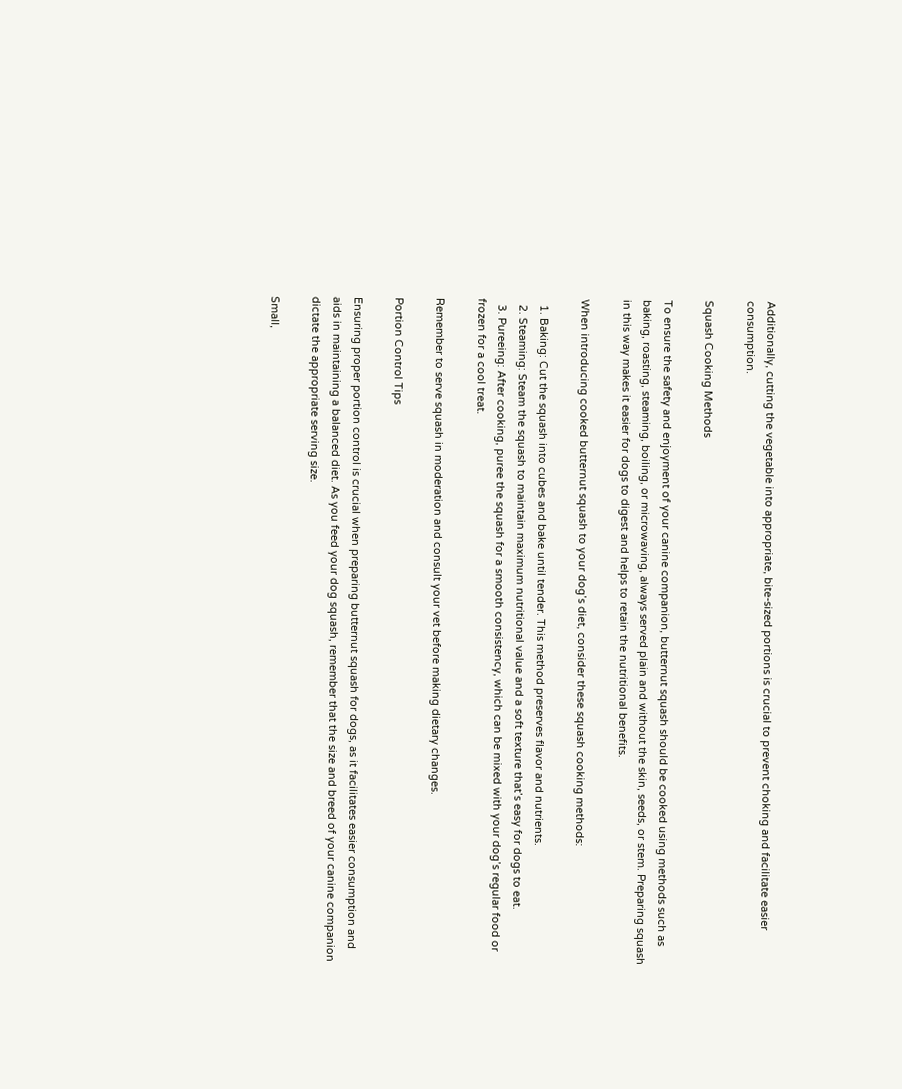Additionally, cutting the vegetable into appropriate, bite-sized portions is crucial to prevent choking and facilitate easier consumption.

Squash Cooking Methods

To ensure the safety and enjoyment of your canine companion, butternut squash should be cooked using methods such as baking, roasting, steaming, boiling, or microwaving, always served plain and without the skin, seeds, or stem. Preparing squash in this way makes it easier for dogs to digest and helps to retain the nutritional benefits.

When introducing cooked butternut squash to your dog’s diet, consider these squash cooking methods:

  1. Baking: Cut the squash into cubes and bake until tender. This method preserves flavor and nutrients.
  2. Steaming: Steam the squash to maintain maximum nutritional value and a soft texture that’s easy for dogs to eat.
  3. Pureeing: After cooking, puree the squash for a smooth consistency, which can be mixed with your dog’s regular food or frozen for a cool treat.

Remember to serve squash in moderation and consult your vet before making dietary changes.

Portion Control Tips

Ensuring proper portion control is crucial when preparing butternut squash for dogs, as it facilitates easier consumption and aids in maintaining a balanced diet. As you feed your dog squash, remember that the size and breed of your canine companion dictate the appropriate serving size.

Small,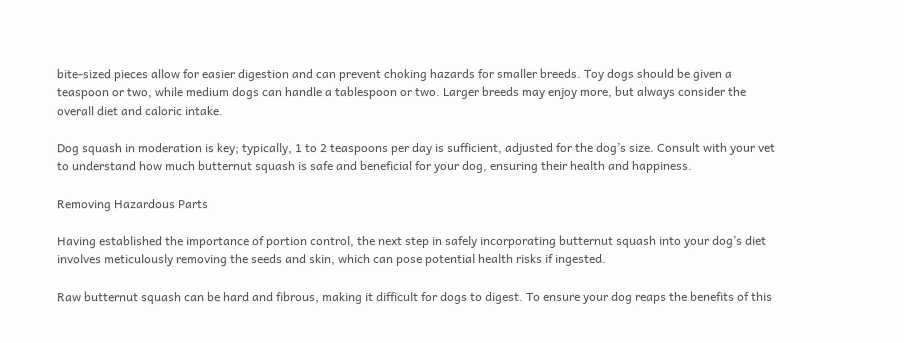bite-sized pieces allow for easier digestion and can prevent choking hazards for smaller breeds. Toy dogs should be given a teaspoon or two, while medium dogs can handle a tablespoon or two. Larger breeds may enjoy more, but always consider the overall diet and caloric intake.

Dog squash in moderation is key; typically, 1 to 2 teaspoons per day is sufficient, adjusted for the dog’s size. Consult with your vet to understand how much butternut squash is safe and beneficial for your dog, ensuring their health and happiness.

Removing Hazardous Parts

Having established the importance of portion control, the next step in safely incorporating butternut squash into your dog’s diet involves meticulously removing the seeds and skin, which can pose potential health risks if ingested.

Raw butternut squash can be hard and fibrous, making it difficult for dogs to digest. To ensure your dog reaps the benefits of this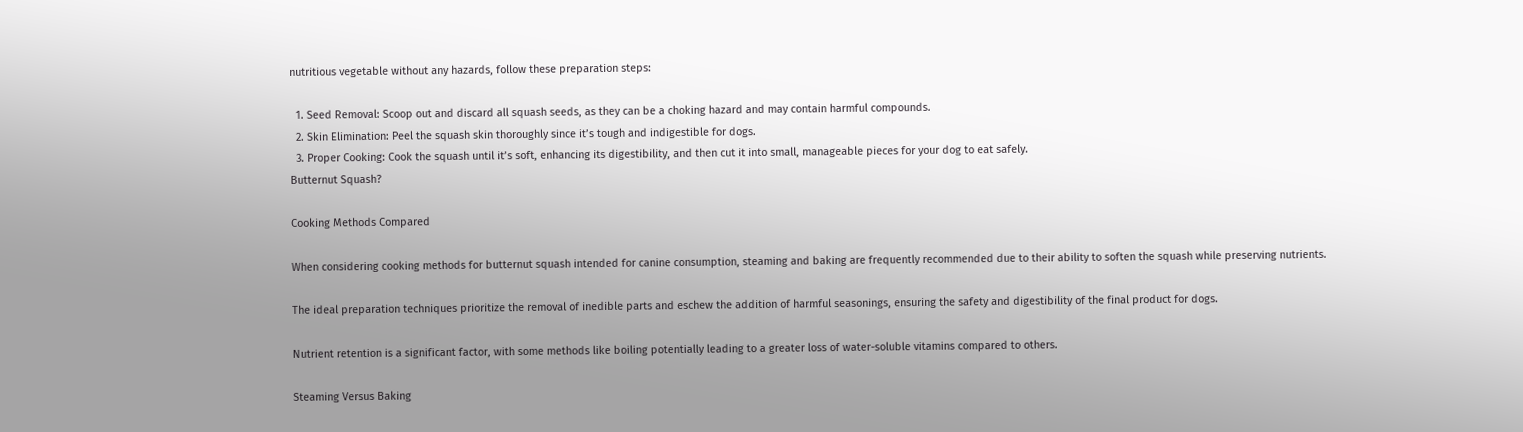nutritious vegetable without any hazards, follow these preparation steps:

  1. Seed Removal: Scoop out and discard all squash seeds, as they can be a choking hazard and may contain harmful compounds.
  2. Skin Elimination: Peel the squash skin thoroughly since it’s tough and indigestible for dogs.
  3. Proper Cooking: Cook the squash until it’s soft, enhancing its digestibility, and then cut it into small, manageable pieces for your dog to eat safely.
Butternut Squash?

Cooking Methods Compared

When considering cooking methods for butternut squash intended for canine consumption, steaming and baking are frequently recommended due to their ability to soften the squash while preserving nutrients.

The ideal preparation techniques prioritize the removal of inedible parts and eschew the addition of harmful seasonings, ensuring the safety and digestibility of the final product for dogs.

Nutrient retention is a significant factor, with some methods like boiling potentially leading to a greater loss of water-soluble vitamins compared to others.

Steaming Versus Baking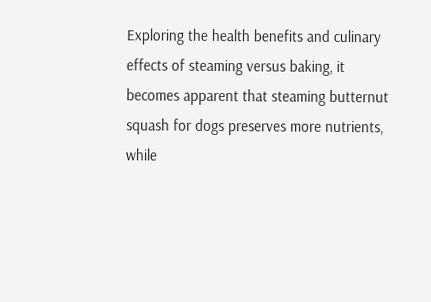Exploring the health benefits and culinary effects of steaming versus baking, it becomes apparent that steaming butternut squash for dogs preserves more nutrients, while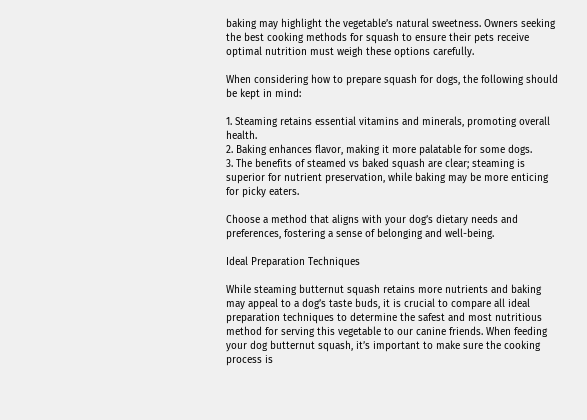baking may highlight the vegetable’s natural sweetness. Owners seeking the best cooking methods for squash to ensure their pets receive optimal nutrition must weigh these options carefully.

When considering how to prepare squash for dogs, the following should be kept in mind:

1. Steaming retains essential vitamins and minerals, promoting overall health.
2. Baking enhances flavor, making it more palatable for some dogs.
3. The benefits of steamed vs baked squash are clear; steaming is superior for nutrient preservation, while baking may be more enticing for picky eaters.

Choose a method that aligns with your dog’s dietary needs and preferences, fostering a sense of belonging and well-being.

Ideal Preparation Techniques

While steaming butternut squash retains more nutrients and baking may appeal to a dog’s taste buds, it is crucial to compare all ideal preparation techniques to determine the safest and most nutritious method for serving this vegetable to our canine friends. When feeding your dog butternut squash, it’s important to make sure the cooking process is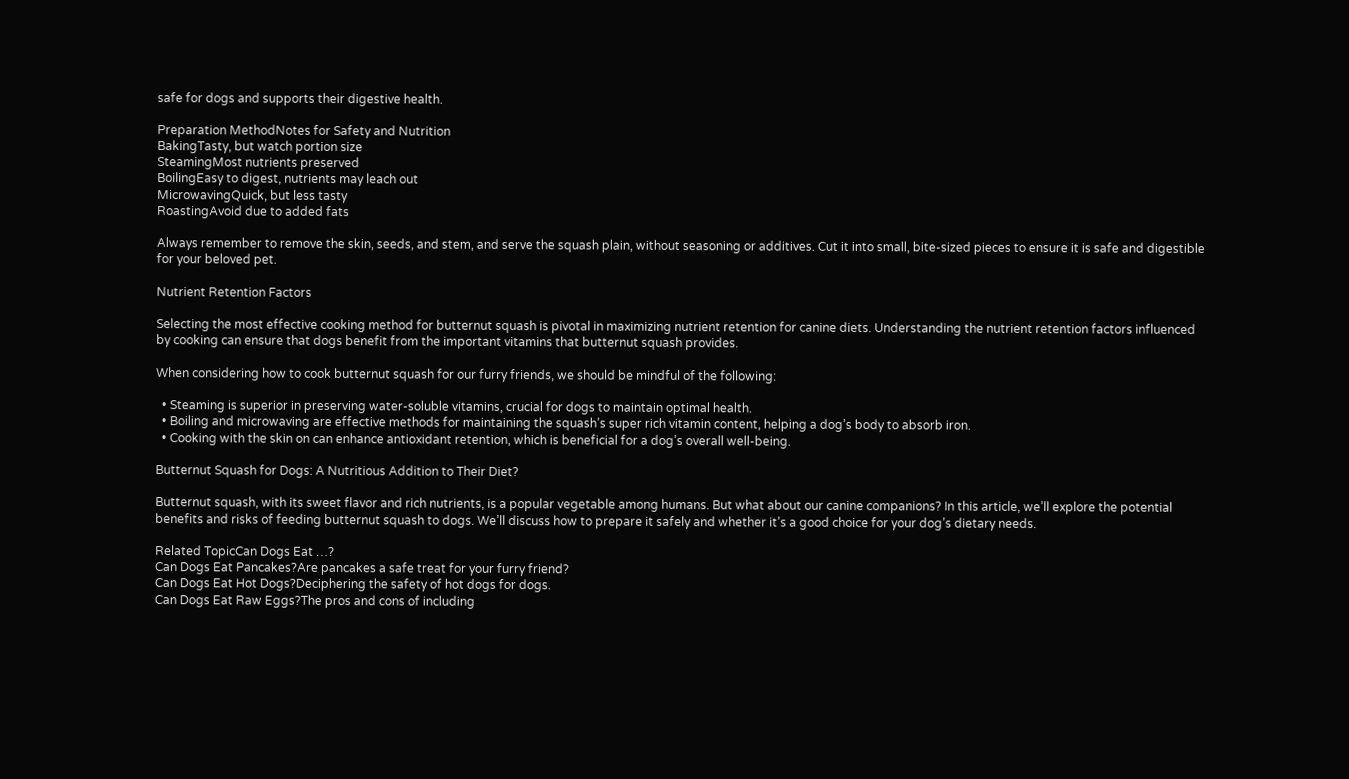safe for dogs and supports their digestive health.

Preparation MethodNotes for Safety and Nutrition
BakingTasty, but watch portion size
SteamingMost nutrients preserved
BoilingEasy to digest, nutrients may leach out
MicrowavingQuick, but less tasty
RoastingAvoid due to added fats

Always remember to remove the skin, seeds, and stem, and serve the squash plain, without seasoning or additives. Cut it into small, bite-sized pieces to ensure it is safe and digestible for your beloved pet.

Nutrient Retention Factors

Selecting the most effective cooking method for butternut squash is pivotal in maximizing nutrient retention for canine diets. Understanding the nutrient retention factors influenced by cooking can ensure that dogs benefit from the important vitamins that butternut squash provides.

When considering how to cook butternut squash for our furry friends, we should be mindful of the following:

  • Steaming is superior in preserving water-soluble vitamins, crucial for dogs to maintain optimal health.
  • Boiling and microwaving are effective methods for maintaining the squash’s super rich vitamin content, helping a dog’s body to absorb iron.
  • Cooking with the skin on can enhance antioxidant retention, which is beneficial for a dog’s overall well-being.

Butternut Squash for Dogs: A Nutritious Addition to Their Diet?

Butternut squash, with its sweet flavor and rich nutrients, is a popular vegetable among humans. But what about our canine companions? In this article, we’ll explore the potential benefits and risks of feeding butternut squash to dogs. We’ll discuss how to prepare it safely and whether it’s a good choice for your dog’s dietary needs.

Related TopicCan Dogs Eat …?
Can Dogs Eat Pancakes?Are pancakes a safe treat for your furry friend?
Can Dogs Eat Hot Dogs?Deciphering the safety of hot dogs for dogs.
Can Dogs Eat Raw Eggs?The pros and cons of including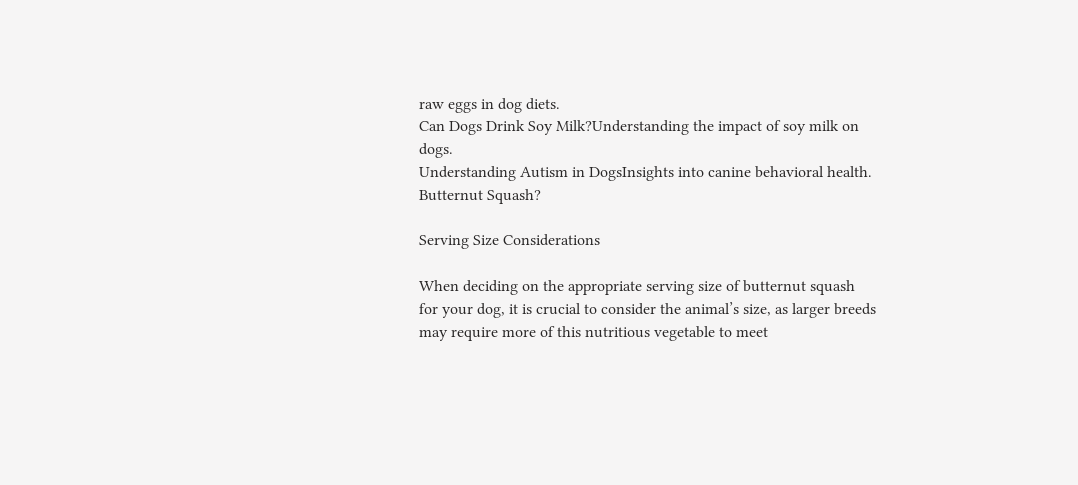raw eggs in dog diets.
Can Dogs Drink Soy Milk?Understanding the impact of soy milk on dogs.
Understanding Autism in DogsInsights into canine behavioral health.
Butternut Squash?

Serving Size Considerations

When deciding on the appropriate serving size of butternut squash for your dog, it is crucial to consider the animal’s size, as larger breeds may require more of this nutritious vegetable to meet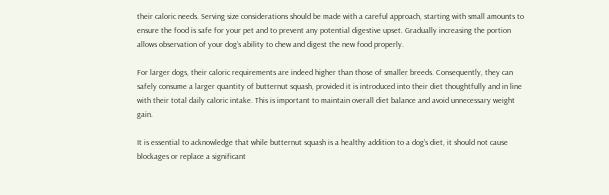their caloric needs. Serving size considerations should be made with a careful approach, starting with small amounts to ensure the food is safe for your pet and to prevent any potential digestive upset. Gradually increasing the portion allows observation of your dog’s ability to chew and digest the new food properly.

For larger dogs, their caloric requirements are indeed higher than those of smaller breeds. Consequently, they can safely consume a larger quantity of butternut squash, provided it is introduced into their diet thoughtfully and in line with their total daily caloric intake. This is important to maintain overall diet balance and avoid unnecessary weight gain.

It is essential to acknowledge that while butternut squash is a healthy addition to a dog’s diet, it should not cause blockages or replace a significant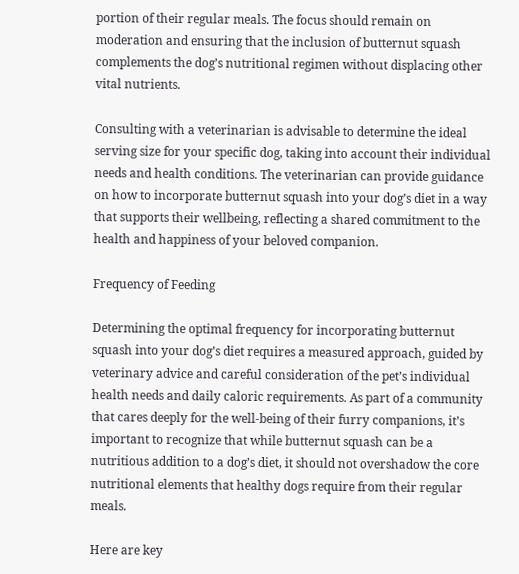portion of their regular meals. The focus should remain on moderation and ensuring that the inclusion of butternut squash complements the dog’s nutritional regimen without displacing other vital nutrients.

Consulting with a veterinarian is advisable to determine the ideal serving size for your specific dog, taking into account their individual needs and health conditions. The veterinarian can provide guidance on how to incorporate butternut squash into your dog’s diet in a way that supports their wellbeing, reflecting a shared commitment to the health and happiness of your beloved companion.

Frequency of Feeding

Determining the optimal frequency for incorporating butternut squash into your dog’s diet requires a measured approach, guided by veterinary advice and careful consideration of the pet’s individual health needs and daily caloric requirements. As part of a community that cares deeply for the well-being of their furry companions, it’s important to recognize that while butternut squash can be a nutritious addition to a dog’s diet, it should not overshadow the core nutritional elements that healthy dogs require from their regular meals.

Here are key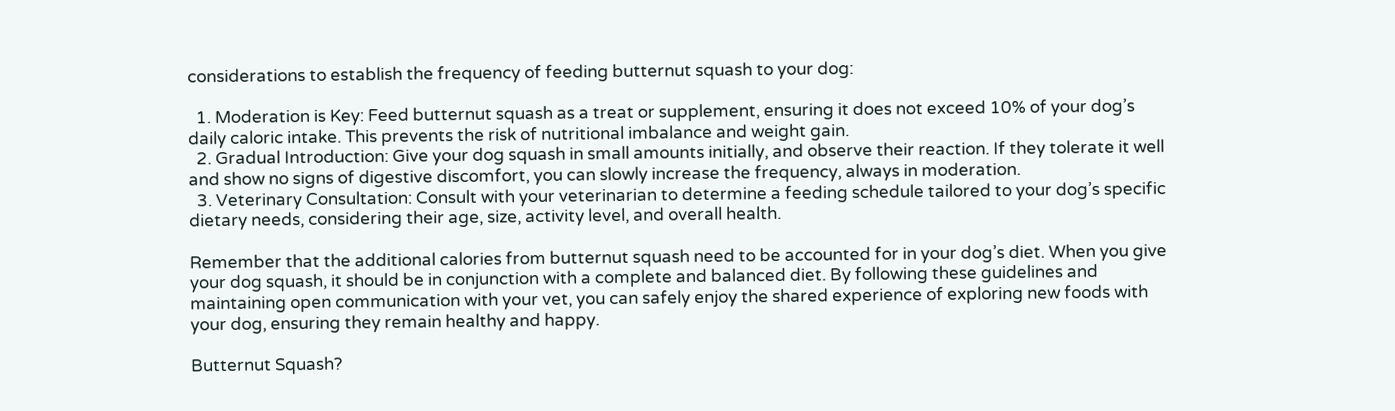considerations to establish the frequency of feeding butternut squash to your dog:

  1. Moderation is Key: Feed butternut squash as a treat or supplement, ensuring it does not exceed 10% of your dog’s daily caloric intake. This prevents the risk of nutritional imbalance and weight gain.
  2. Gradual Introduction: Give your dog squash in small amounts initially, and observe their reaction. If they tolerate it well and show no signs of digestive discomfort, you can slowly increase the frequency, always in moderation.
  3. Veterinary Consultation: Consult with your veterinarian to determine a feeding schedule tailored to your dog’s specific dietary needs, considering their age, size, activity level, and overall health.

Remember that the additional calories from butternut squash need to be accounted for in your dog’s diet. When you give your dog squash, it should be in conjunction with a complete and balanced diet. By following these guidelines and maintaining open communication with your vet, you can safely enjoy the shared experience of exploring new foods with your dog, ensuring they remain healthy and happy.

Butternut Squash?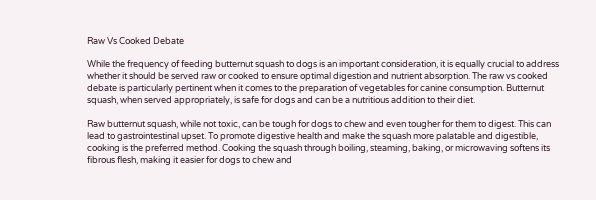Raw Vs Cooked Debate

While the frequency of feeding butternut squash to dogs is an important consideration, it is equally crucial to address whether it should be served raw or cooked to ensure optimal digestion and nutrient absorption. The raw vs cooked debate is particularly pertinent when it comes to the preparation of vegetables for canine consumption. Butternut squash, when served appropriately, is safe for dogs and can be a nutritious addition to their diet.

Raw butternut squash, while not toxic, can be tough for dogs to chew and even tougher for them to digest. This can lead to gastrointestinal upset. To promote digestive health and make the squash more palatable and digestible, cooking is the preferred method. Cooking the squash through boiling, steaming, baking, or microwaving softens its fibrous flesh, making it easier for dogs to chew and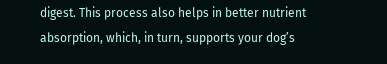digest. This process also helps in better nutrient absorption, which, in turn, supports your dog’s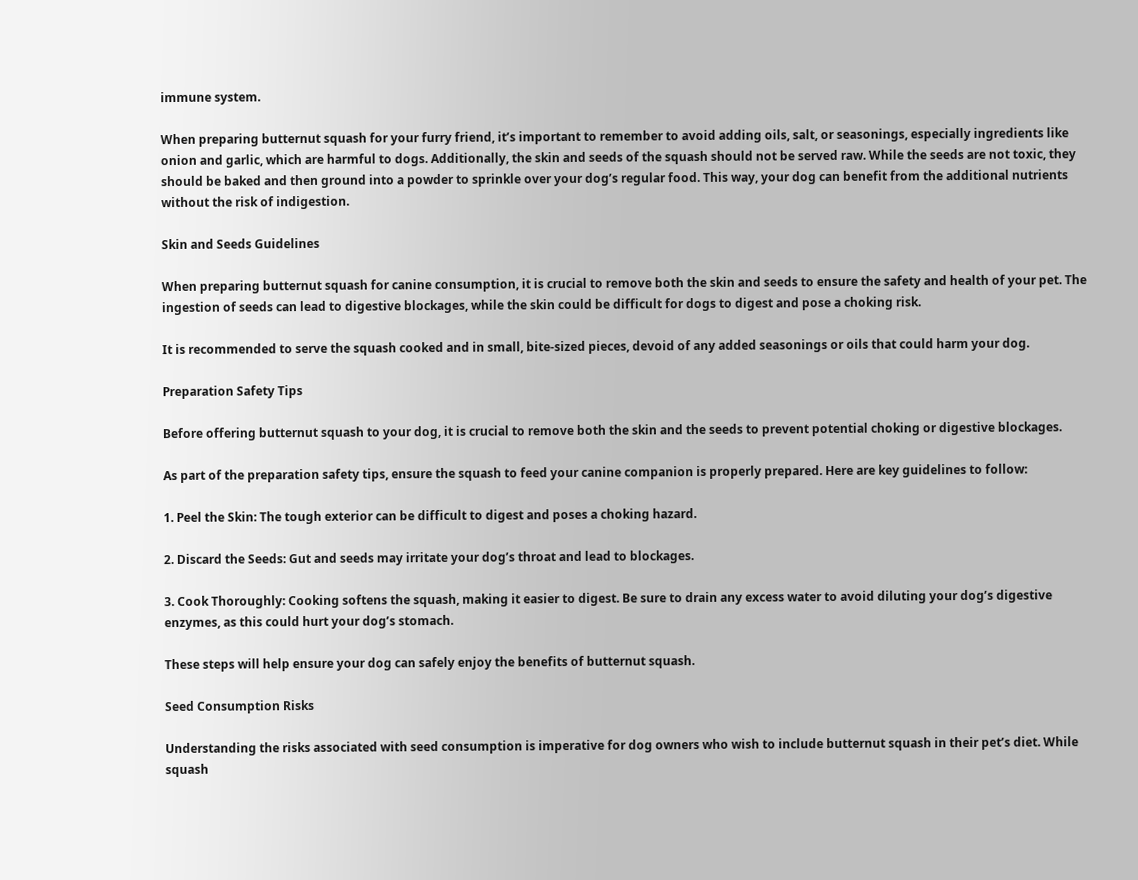immune system.

When preparing butternut squash for your furry friend, it’s important to remember to avoid adding oils, salt, or seasonings, especially ingredients like onion and garlic, which are harmful to dogs. Additionally, the skin and seeds of the squash should not be served raw. While the seeds are not toxic, they should be baked and then ground into a powder to sprinkle over your dog’s regular food. This way, your dog can benefit from the additional nutrients without the risk of indigestion.

Skin and Seeds Guidelines

When preparing butternut squash for canine consumption, it is crucial to remove both the skin and seeds to ensure the safety and health of your pet. The ingestion of seeds can lead to digestive blockages, while the skin could be difficult for dogs to digest and pose a choking risk.

It is recommended to serve the squash cooked and in small, bite-sized pieces, devoid of any added seasonings or oils that could harm your dog.

Preparation Safety Tips

Before offering butternut squash to your dog, it is crucial to remove both the skin and the seeds to prevent potential choking or digestive blockages.

As part of the preparation safety tips, ensure the squash to feed your canine companion is properly prepared. Here are key guidelines to follow:

1. Peel the Skin: The tough exterior can be difficult to digest and poses a choking hazard.

2. Discard the Seeds: Gut and seeds may irritate your dog’s throat and lead to blockages.

3. Cook Thoroughly: Cooking softens the squash, making it easier to digest. Be sure to drain any excess water to avoid diluting your dog’s digestive enzymes, as this could hurt your dog’s stomach.

These steps will help ensure your dog can safely enjoy the benefits of butternut squash.

Seed Consumption Risks

Understanding the risks associated with seed consumption is imperative for dog owners who wish to include butternut squash in their pet’s diet. While squash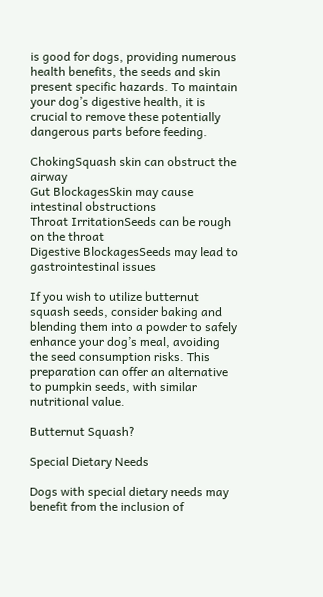is good for dogs, providing numerous health benefits, the seeds and skin present specific hazards. To maintain your dog’s digestive health, it is crucial to remove these potentially dangerous parts before feeding.

ChokingSquash skin can obstruct the airway
Gut BlockagesSkin may cause intestinal obstructions
Throat IrritationSeeds can be rough on the throat
Digestive BlockagesSeeds may lead to gastrointestinal issues

If you wish to utilize butternut squash seeds, consider baking and blending them into a powder to safely enhance your dog’s meal, avoiding the seed consumption risks. This preparation can offer an alternative to pumpkin seeds, with similar nutritional value.

Butternut Squash?

Special Dietary Needs

Dogs with special dietary needs may benefit from the inclusion of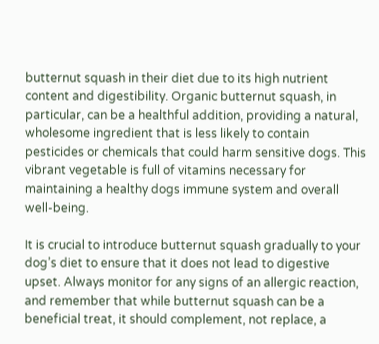butternut squash in their diet due to its high nutrient content and digestibility. Organic butternut squash, in particular, can be a healthful addition, providing a natural, wholesome ingredient that is less likely to contain pesticides or chemicals that could harm sensitive dogs. This vibrant vegetable is full of vitamins necessary for maintaining a healthy dogs immune system and overall well-being.

It is crucial to introduce butternut squash gradually to your dog’s diet to ensure that it does not lead to digestive upset. Always monitor for any signs of an allergic reaction, and remember that while butternut squash can be a beneficial treat, it should complement, not replace, a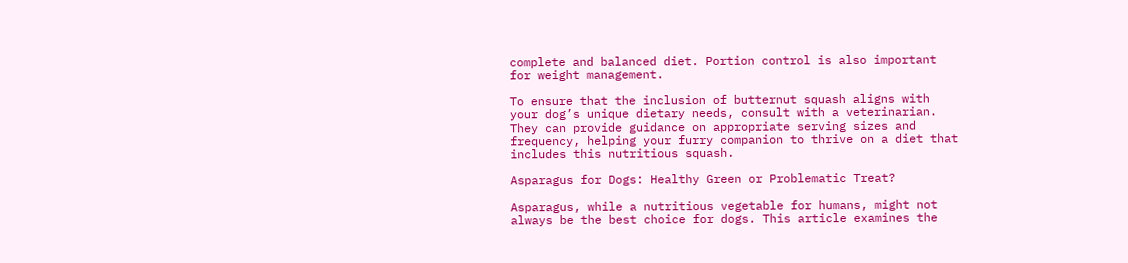complete and balanced diet. Portion control is also important for weight management.

To ensure that the inclusion of butternut squash aligns with your dog’s unique dietary needs, consult with a veterinarian. They can provide guidance on appropriate serving sizes and frequency, helping your furry companion to thrive on a diet that includes this nutritious squash.

Asparagus for Dogs: Healthy Green or Problematic Treat?

Asparagus, while a nutritious vegetable for humans, might not always be the best choice for dogs. This article examines the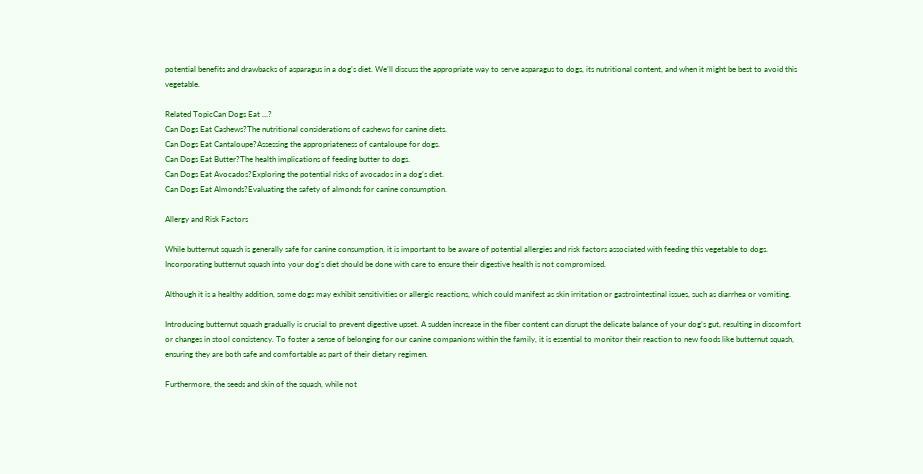potential benefits and drawbacks of asparagus in a dog’s diet. We’ll discuss the appropriate way to serve asparagus to dogs, its nutritional content, and when it might be best to avoid this vegetable.

Related TopicCan Dogs Eat …?
Can Dogs Eat Cashews?The nutritional considerations of cashews for canine diets.
Can Dogs Eat Cantaloupe?Assessing the appropriateness of cantaloupe for dogs.
Can Dogs Eat Butter?The health implications of feeding butter to dogs.
Can Dogs Eat Avocados?Exploring the potential risks of avocados in a dog’s diet.
Can Dogs Eat Almonds?Evaluating the safety of almonds for canine consumption.

Allergy and Risk Factors

While butternut squash is generally safe for canine consumption, it is important to be aware of potential allergies and risk factors associated with feeding this vegetable to dogs. Incorporating butternut squash into your dog’s diet should be done with care to ensure their digestive health is not compromised.

Although it is a healthy addition, some dogs may exhibit sensitivities or allergic reactions, which could manifest as skin irritation or gastrointestinal issues, such as diarrhea or vomiting.

Introducing butternut squash gradually is crucial to prevent digestive upset. A sudden increase in the fiber content can disrupt the delicate balance of your dog’s gut, resulting in discomfort or changes in stool consistency. To foster a sense of belonging for our canine companions within the family, it is essential to monitor their reaction to new foods like butternut squash, ensuring they are both safe and comfortable as part of their dietary regimen.

Furthermore, the seeds and skin of the squash, while not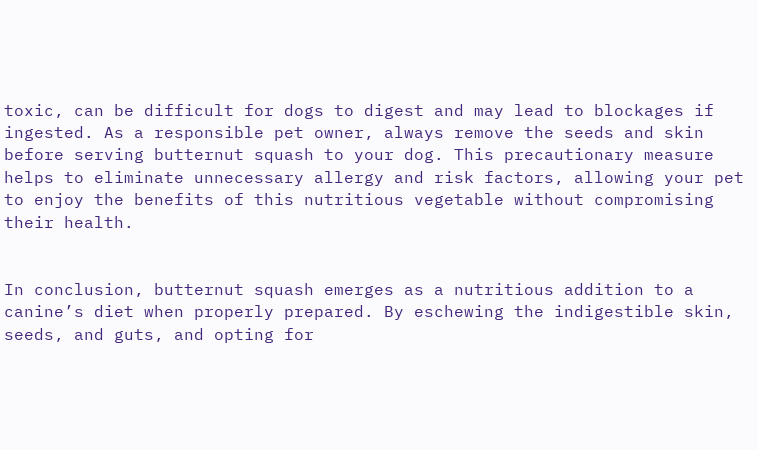toxic, can be difficult for dogs to digest and may lead to blockages if ingested. As a responsible pet owner, always remove the seeds and skin before serving butternut squash to your dog. This precautionary measure helps to eliminate unnecessary allergy and risk factors, allowing your pet to enjoy the benefits of this nutritious vegetable without compromising their health.


In conclusion, butternut squash emerges as a nutritious addition to a canine’s diet when properly prepared. By eschewing the indigestible skin, seeds, and guts, and opting for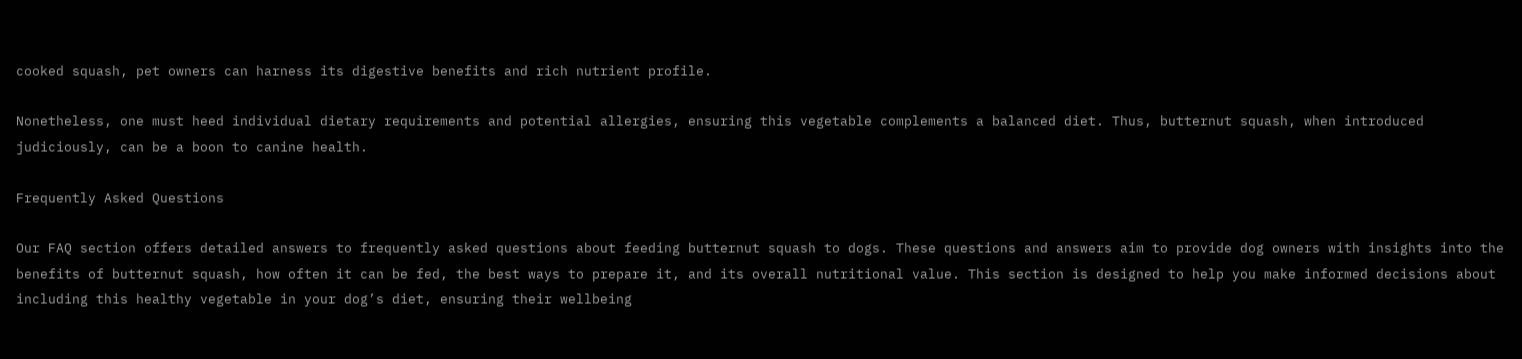cooked squash, pet owners can harness its digestive benefits and rich nutrient profile.

Nonetheless, one must heed individual dietary requirements and potential allergies, ensuring this vegetable complements a balanced diet. Thus, butternut squash, when introduced judiciously, can be a boon to canine health.

Frequently Asked Questions

Our FAQ section offers detailed answers to frequently asked questions about feeding butternut squash to dogs. These questions and answers aim to provide dog owners with insights into the benefits of butternut squash, how often it can be fed, the best ways to prepare it, and its overall nutritional value. This section is designed to help you make informed decisions about including this healthy vegetable in your dog’s diet, ensuring their wellbeing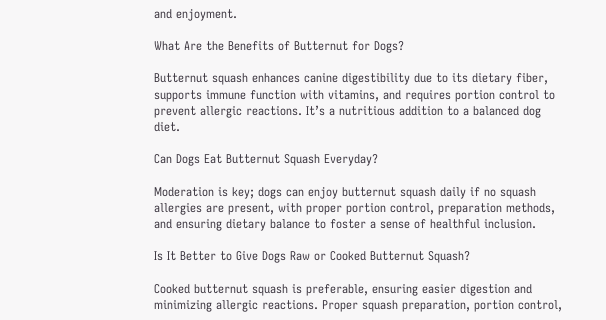and enjoyment.

What Are the Benefits of Butternut for Dogs?

Butternut squash enhances canine digestibility due to its dietary fiber, supports immune function with vitamins, and requires portion control to prevent allergic reactions. It’s a nutritious addition to a balanced dog diet.

Can Dogs Eat Butternut Squash Everyday?

Moderation is key; dogs can enjoy butternut squash daily if no squash allergies are present, with proper portion control, preparation methods, and ensuring dietary balance to foster a sense of healthful inclusion.

Is It Better to Give Dogs Raw or Cooked Butternut Squash?

Cooked butternut squash is preferable, ensuring easier digestion and minimizing allergic reactions. Proper squash preparation, portion control,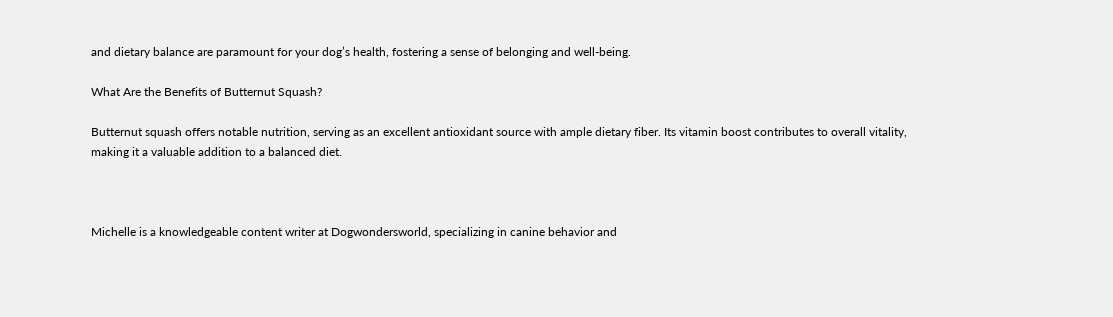and dietary balance are paramount for your dog’s health, fostering a sense of belonging and well-being.

What Are the Benefits of Butternut Squash?

Butternut squash offers notable nutrition, serving as an excellent antioxidant source with ample dietary fiber. Its vitamin boost contributes to overall vitality, making it a valuable addition to a balanced diet.



Michelle is a knowledgeable content writer at Dogwondersworld, specializing in canine behavior and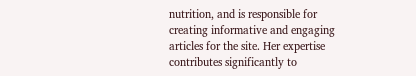nutrition, and is responsible for creating informative and engaging articles for the site. Her expertise contributes significantly to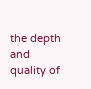the depth and quality of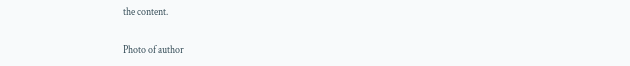the content.

Photo of author